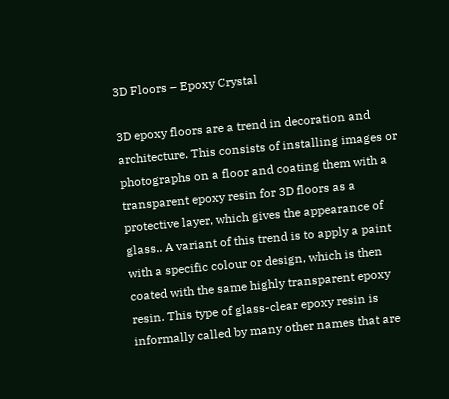3D Floors – Epoxy Crystal

3D epoxy floors are a trend in decoration and architecture. This consists of installing images or photographs on a floor and coating them with a transparent epoxy resin for 3D floors as a protective layer, which gives the appearance of glass.. A variant of this trend is to apply a paint with a specific colour or design, which is then coated with the same highly transparent epoxy resin. This type of glass-clear epoxy resin is informally called by many other names that are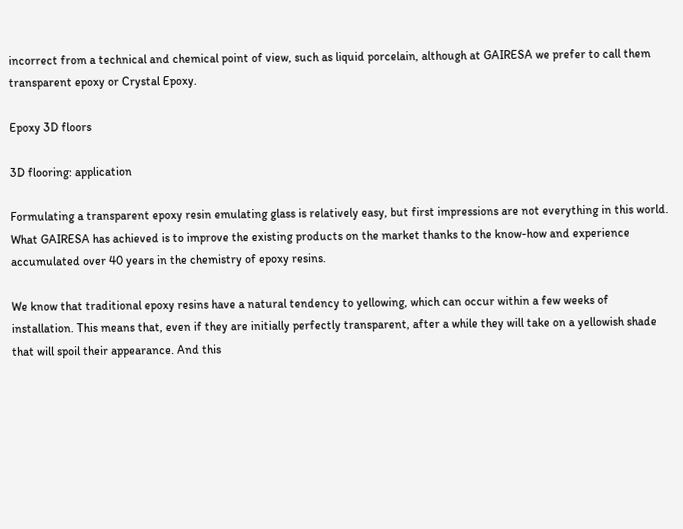incorrect from a technical and chemical point of view, such as liquid porcelain, although at GAIRESA we prefer to call them transparent epoxy or Crystal Epoxy.

Epoxy 3D floors

3D flooring: application

Formulating a transparent epoxy resin emulating glass is relatively easy, but first impressions are not everything in this world. What GAIRESA has achieved is to improve the existing products on the market thanks to the know-how and experience accumulated over 40 years in the chemistry of epoxy resins.

We know that traditional epoxy resins have a natural tendency to yellowing, which can occur within a few weeks of installation. This means that, even if they are initially perfectly transparent, after a while they will take on a yellowish shade that will spoil their appearance. And this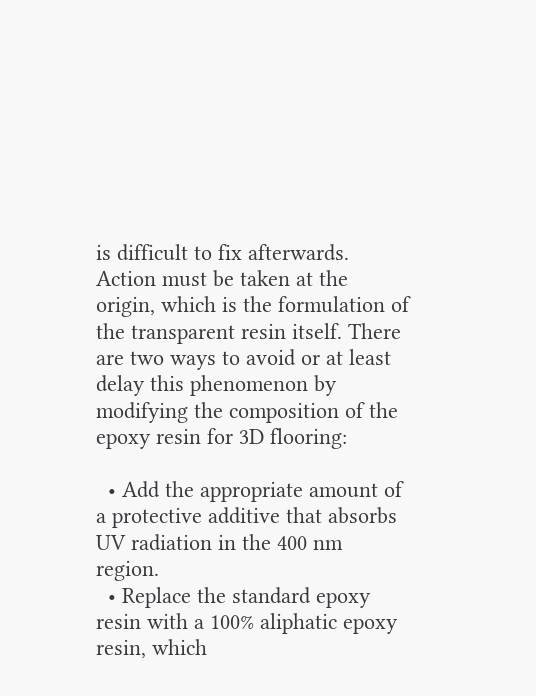is difficult to fix afterwards. Action must be taken at the origin, which is the formulation of the transparent resin itself. There are two ways to avoid or at least delay this phenomenon by modifying the composition of the epoxy resin for 3D flooring:

  • Add the appropriate amount of a protective additive that absorbs UV radiation in the 400 nm region.
  • Replace the standard epoxy resin with a 100% aliphatic epoxy resin, which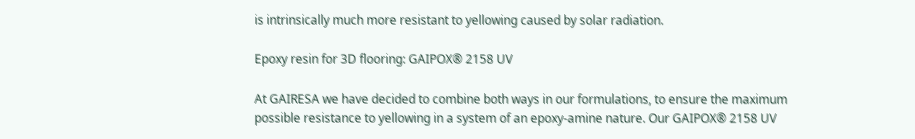is intrinsically much more resistant to yellowing caused by solar radiation.

Epoxy resin for 3D flooring: GAIPOX® 2158 UV

At GAIRESA we have decided to combine both ways in our formulations, to ensure the maximum possible resistance to yellowing in a system of an epoxy-amine nature. Our GAIPOX® 2158 UV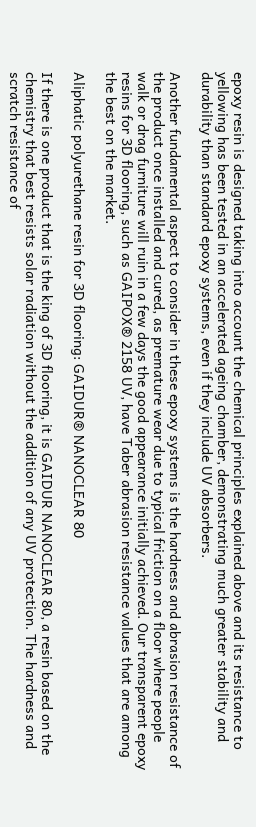epoxy resin is designed taking into account the chemical principles explained above and its resistance to yellowing has been tested in an accelerated ageing chamber, demonstrating much greater stability and durability than standard epoxy systems, even if they include UV absorbers.

Another fundamental aspect to consider in these epoxy systems is the hardness and abrasion resistance of the product once installed and cured, as premature wear due to typical friction on a floor where people walk or drag furniture will ruin in a few days the good appearance initially achieved. Our transparent epoxy resins for 3D flooring, such as GAIPOX® 2158 UV, have Taber abrasion resistance values that are among the best on the market.

Aliphatic polyurethane resin for 3D flooring: GAIDUR® NANOCLEAR 80

If there is one product that is the king of 3D flooring, it is GAIDUR NANOCLEAR 80, a resin based on the chemistry that best resists solar radiation without the addition of any UV protection. The hardness and scratch resistance of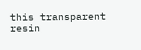this transparent resin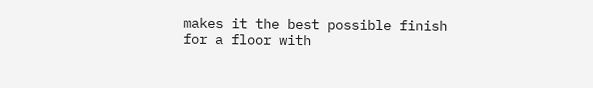makes it the best possible finish for a floor with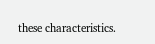these characteristics.